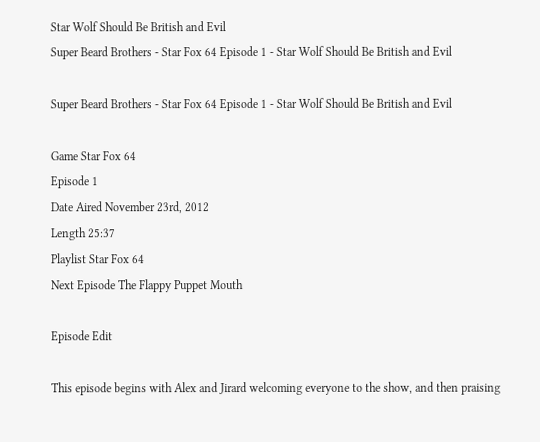Star Wolf Should Be British and Evil
Super Beard Brothers - Star Fox 64 Episode 1 - Star Wolf Should Be British and Evil

Super Beard Brothers - Star Fox 64 Episode 1 - Star Wolf Should Be British and Evil

Game Star Fox 64
Episode 1
Date Aired November 23rd, 2012
Length 25:37
Playlist Star Fox 64
Next Episode The Flappy Puppet Mouth

Episode Edit

This episode begins with Alex and Jirard welcoming everyone to the show, and then praising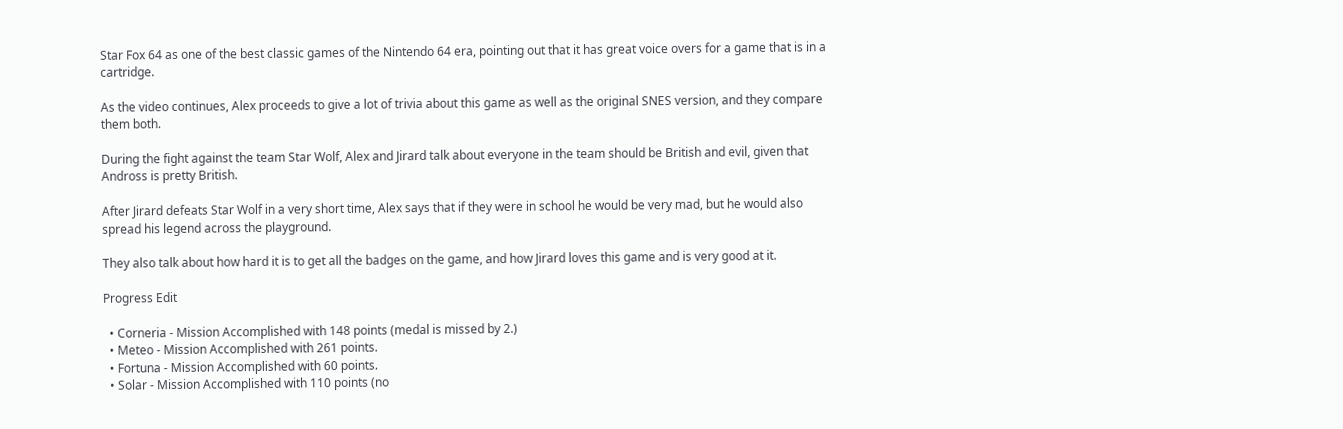Star Fox 64 as one of the best classic games of the Nintendo 64 era, pointing out that it has great voice overs for a game that is in a cartridge.

As the video continues, Alex proceeds to give a lot of trivia about this game as well as the original SNES version, and they compare them both.

During the fight against the team Star Wolf, Alex and Jirard talk about everyone in the team should be British and evil, given that Andross is pretty British.

After Jirard defeats Star Wolf in a very short time, Alex says that if they were in school he would be very mad, but he would also spread his legend across the playground.

They also talk about how hard it is to get all the badges on the game, and how Jirard loves this game and is very good at it.

Progress Edit

  • Corneria - Mission Accomplished with 148 points (medal is missed by 2.)
  • Meteo - Mission Accomplished with 261 points.
  • Fortuna - Mission Accomplished with 60 points.
  • Solar - Mission Accomplished with 110 points (no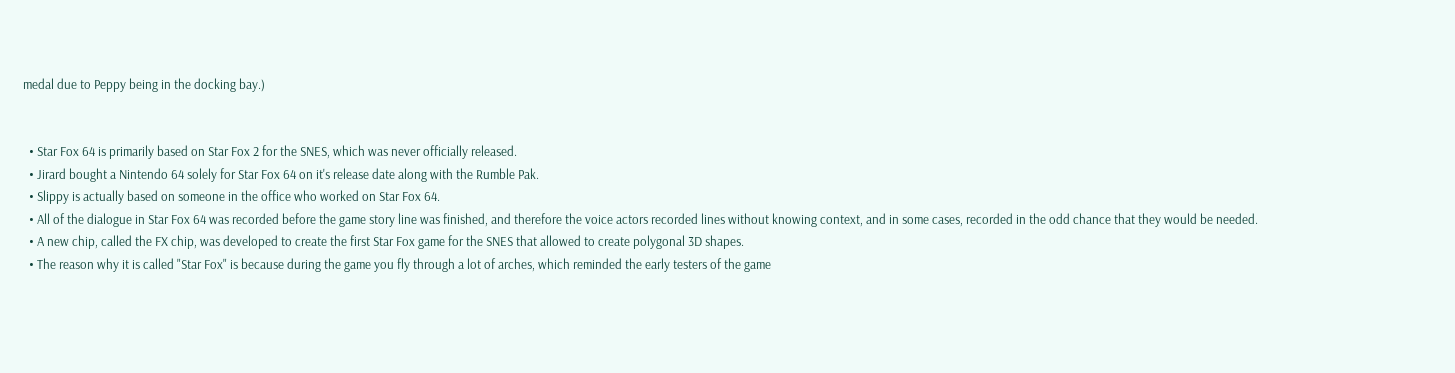medal due to Peppy being in the docking bay.)


  • Star Fox 64 is primarily based on Star Fox 2 for the SNES, which was never officially released.
  • Jirard bought a Nintendo 64 solely for Star Fox 64 on it's release date along with the Rumble Pak.
  • Slippy is actually based on someone in the office who worked on Star Fox 64.
  • All of the dialogue in Star Fox 64 was recorded before the game story line was finished, and therefore the voice actors recorded lines without knowing context, and in some cases, recorded in the odd chance that they would be needed.
  • A new chip, called the FX chip, was developed to create the first Star Fox game for the SNES that allowed to create polygonal 3D shapes.
  • The reason why it is called "Star Fox" is because during the game you fly through a lot of arches, which reminded the early testers of the game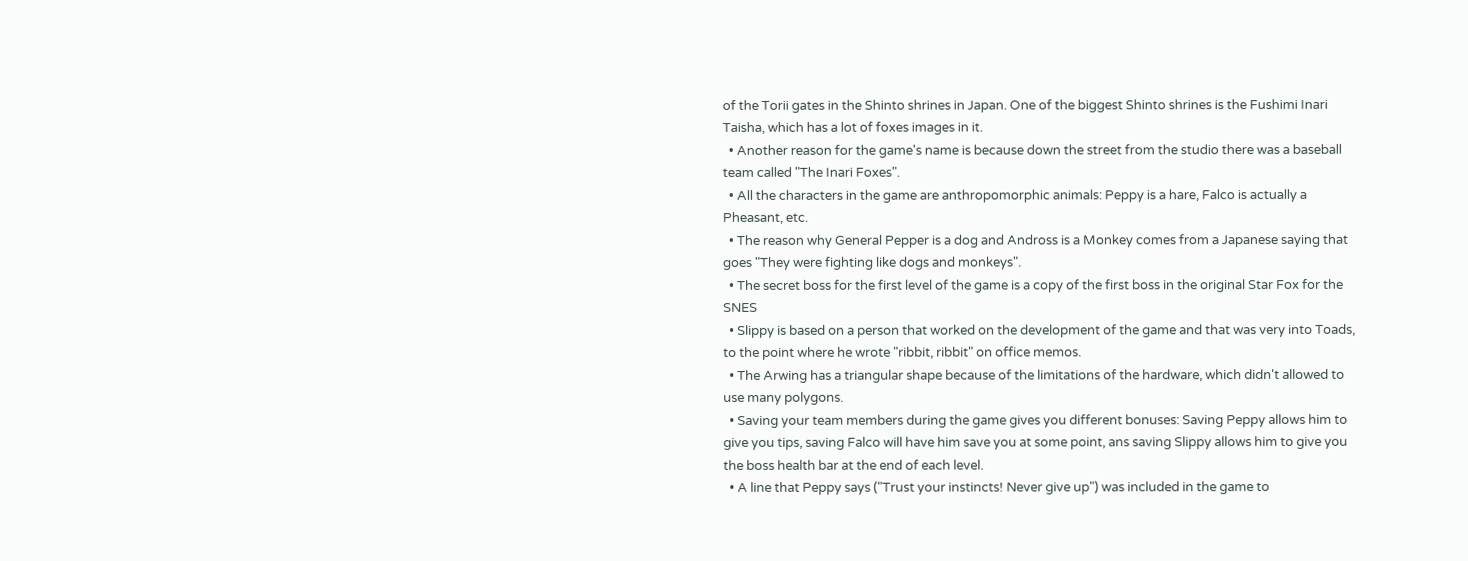of the Torii gates in the Shinto shrines in Japan. One of the biggest Shinto shrines is the Fushimi Inari Taisha, which has a lot of foxes images in it.
  • Another reason for the game's name is because down the street from the studio there was a baseball team called "The Inari Foxes".
  • All the characters in the game are anthropomorphic animals: Peppy is a hare, Falco is actually a Pheasant, etc.
  • The reason why General Pepper is a dog and Andross is a Monkey comes from a Japanese saying that goes "They were fighting like dogs and monkeys".
  • The secret boss for the first level of the game is a copy of the first boss in the original Star Fox for the SNES
  • Slippy is based on a person that worked on the development of the game and that was very into Toads, to the point where he wrote "ribbit, ribbit" on office memos.
  • The Arwing has a triangular shape because of the limitations of the hardware, which didn't allowed to use many polygons.
  • Saving your team members during the game gives you different bonuses: Saving Peppy allows him to give you tips, saving Falco will have him save you at some point, ans saving Slippy allows him to give you the boss health bar at the end of each level.
  • A line that Peppy says ("Trust your instincts! Never give up") was included in the game to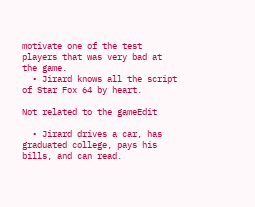motivate one of the test players that was very bad at the game.
  • Jirard knows all the script of Star Fox 64 by heart.

Not related to the gameEdit

  • Jirard drives a car, has graduated college, pays his bills, and can read.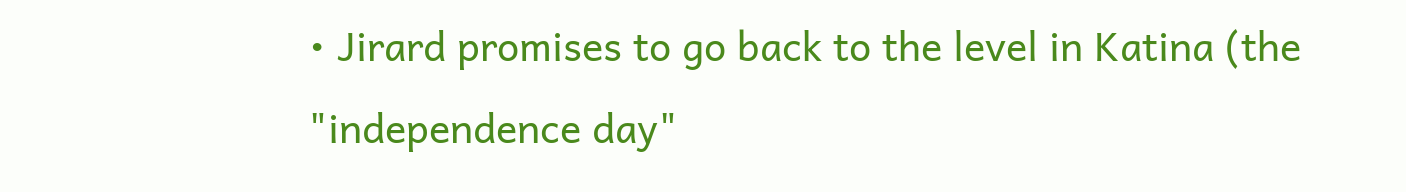• Jirard promises to go back to the level in Katina (the "independence day"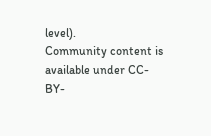level).
Community content is available under CC-BY-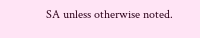SA unless otherwise noted.